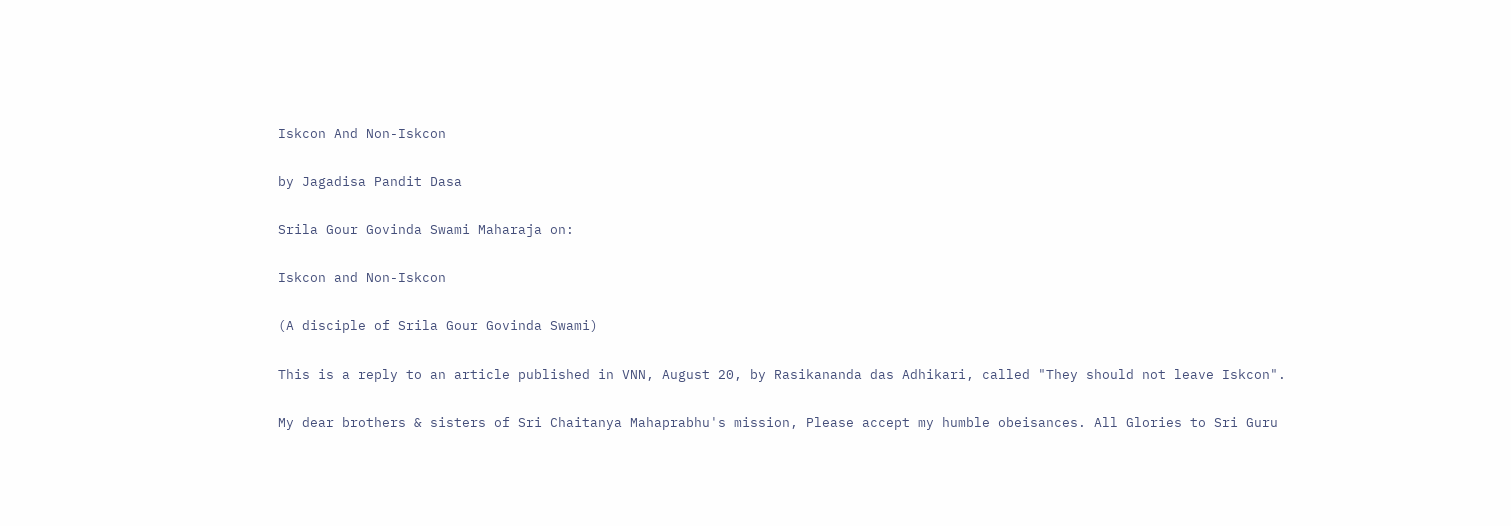Iskcon And Non-Iskcon

by Jagadisa Pandit Dasa

Srila Gour Govinda Swami Maharaja on:

Iskcon and Non-Iskcon

(A disciple of Srila Gour Govinda Swami)

This is a reply to an article published in VNN, August 20, by Rasikananda das Adhikari, called "They should not leave Iskcon".

My dear brothers & sisters of Sri Chaitanya Mahaprabhu's mission, Please accept my humble obeisances. All Glories to Sri Guru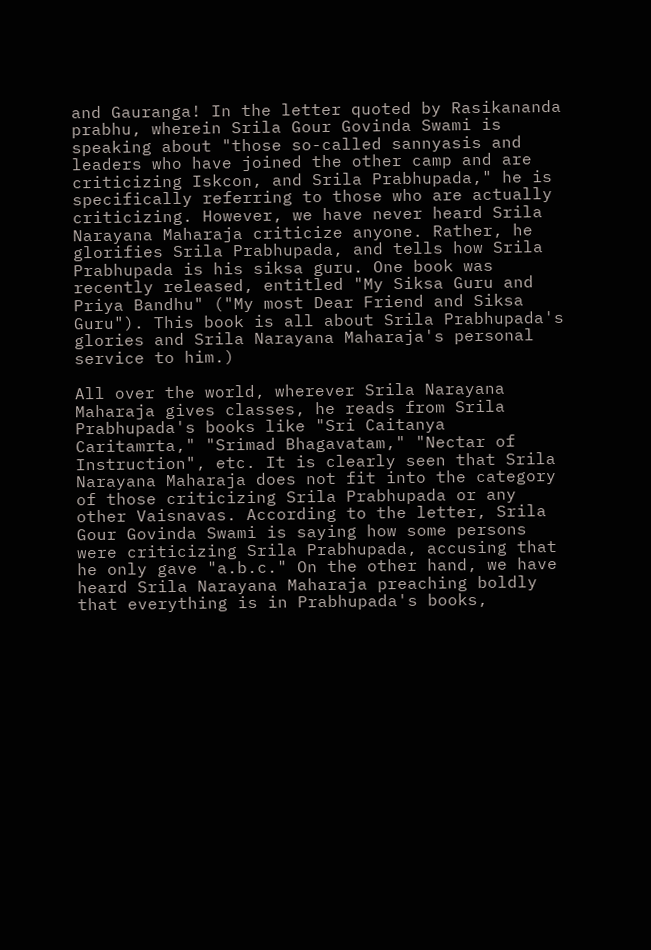and Gauranga! In the letter quoted by Rasikananda prabhu, wherein Srila Gour Govinda Swami is speaking about "those so-called sannyasis and leaders who have joined the other camp and are criticizing Iskcon, and Srila Prabhupada," he is specifically referring to those who are actually criticizing. However, we have never heard Srila Narayana Maharaja criticize anyone. Rather, he glorifies Srila Prabhupada, and tells how Srila Prabhupada is his siksa guru. One book was recently released, entitled "My Siksa Guru and Priya Bandhu" ("My most Dear Friend and Siksa Guru"). This book is all about Srila Prabhupada's glories and Srila Narayana Maharaja's personal service to him.)

All over the world, wherever Srila Narayana Maharaja gives classes, he reads from Srila Prabhupada's books like "Sri Caitanya Caritamrta," "Srimad Bhagavatam," "Nectar of Instruction", etc. It is clearly seen that Srila Narayana Maharaja does not fit into the category of those criticizing Srila Prabhupada or any other Vaisnavas. According to the letter, Srila Gour Govinda Swami is saying how some persons were criticizing Srila Prabhupada, accusing that he only gave "a.b.c." On the other hand, we have heard Srila Narayana Maharaja preaching boldly that everything is in Prabhupada's books,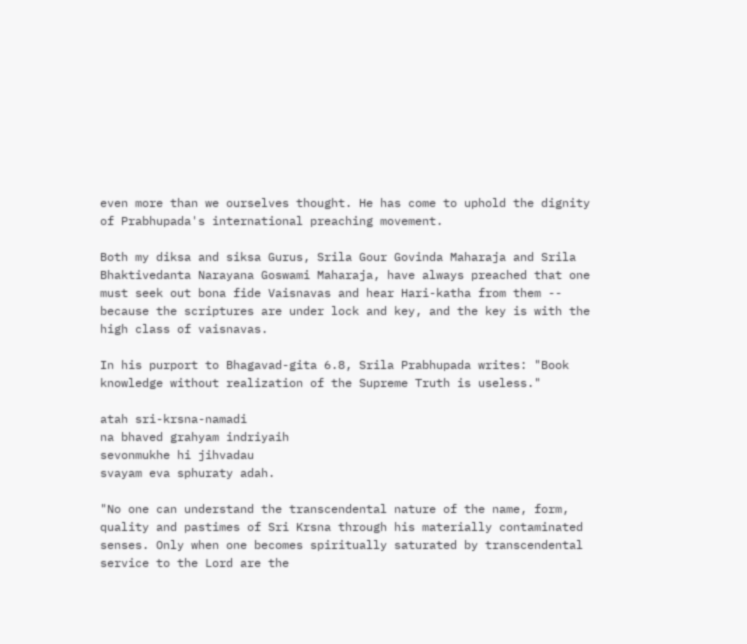even more than we ourselves thought. He has come to uphold the dignity of Prabhupada's international preaching movement.

Both my diksa and siksa Gurus, Srila Gour Govinda Maharaja and Srila Bhaktivedanta Narayana Goswami Maharaja, have always preached that one must seek out bona fide Vaisnavas and hear Hari-katha from them -- because the scriptures are under lock and key, and the key is with the high class of vaisnavas.

In his purport to Bhagavad-gita 6.8, Srila Prabhupada writes: "Book knowledge without realization of the Supreme Truth is useless."

atah sri-krsna-namadi
na bhaved grahyam indriyaih
sevonmukhe hi jihvadau
svayam eva sphuraty adah.

"No one can understand the transcendental nature of the name, form, quality and pastimes of Sri Krsna through his materially contaminated senses. Only when one becomes spiritually saturated by transcendental service to the Lord are the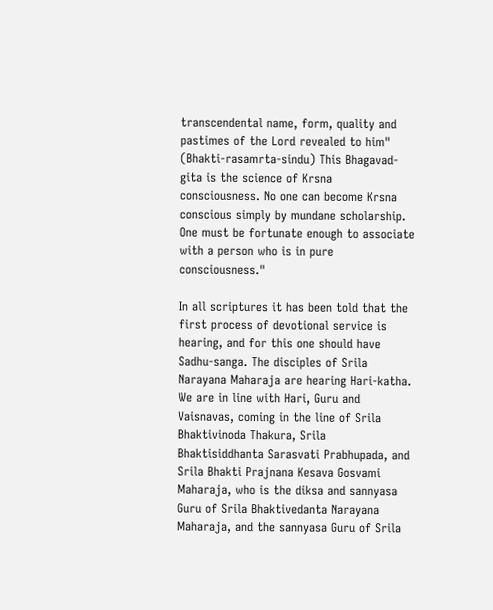transcendental name, form, quality and pastimes of the Lord revealed to him" (Bhakti-rasamrta-sindu) This Bhagavad-gita is the science of Krsna consciousness. No one can become Krsna conscious simply by mundane scholarship. One must be fortunate enough to associate with a person who is in pure consciousness."

In all scriptures it has been told that the first process of devotional service is hearing, and for this one should have Sadhu-sanga. The disciples of Srila Narayana Maharaja are hearing Hari-katha. We are in line with Hari, Guru and Vaisnavas, coming in the line of Srila Bhaktivinoda Thakura, Srila Bhaktisiddhanta Sarasvati Prabhupada, and Srila Bhakti Prajnana Kesava Gosvami Maharaja, who is the diksa and sannyasa Guru of Srila Bhaktivedanta Narayana Maharaja, and the sannyasa Guru of Srila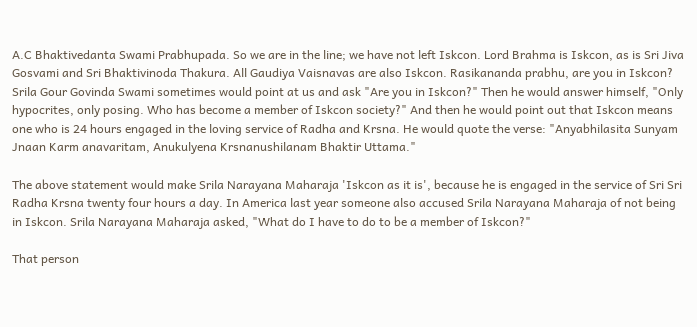A.C Bhaktivedanta Swami Prabhupada. So we are in the line; we have not left Iskcon. Lord Brahma is Iskcon, as is Sri Jiva Gosvami and Sri Bhaktivinoda Thakura. All Gaudiya Vaisnavas are also Iskcon. Rasikananda prabhu, are you in Iskcon? Srila Gour Govinda Swami sometimes would point at us and ask "Are you in Iskcon?" Then he would answer himself, "Only hypocrites, only posing. Who has become a member of Iskcon society?" And then he would point out that Iskcon means one who is 24 hours engaged in the loving service of Radha and Krsna. He would quote the verse: "Anyabhilasita Sunyam Jnaan Karm anavaritam, Anukulyena Krsnanushilanam Bhaktir Uttama."

The above statement would make Srila Narayana Maharaja 'Iskcon as it is', because he is engaged in the service of Sri Sri Radha Krsna twenty four hours a day. In America last year someone also accused Srila Narayana Maharaja of not being in Iskcon. Srila Narayana Maharaja asked, "What do I have to do to be a member of Iskcon?"

That person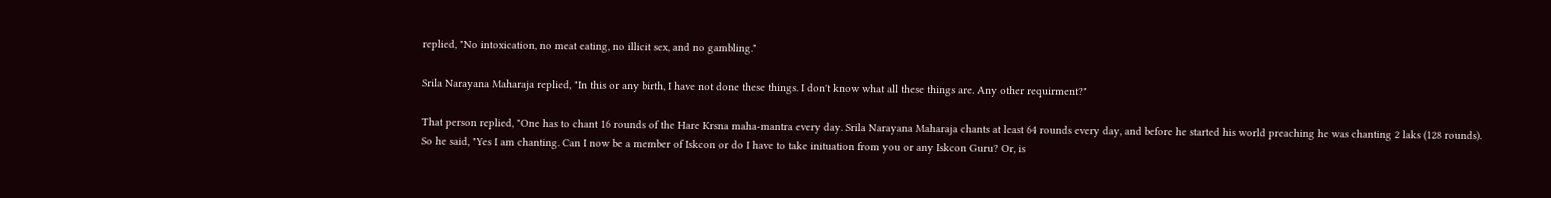replied, "No intoxication, no meat eating, no illicit sex, and no gambling."

Srila Narayana Maharaja replied, "In this or any birth, I have not done these things. I don't know what all these things are. Any other requirment?"

That person replied, "One has to chant 16 rounds of the Hare Krsna maha-mantra every day. Srila Narayana Maharaja chants at least 64 rounds every day, and before he started his world preaching he was chanting 2 laks (128 rounds). So he said, "Yes I am chanting. Can I now be a member of Iskcon or do I have to take inituation from you or any Iskcon Guru? Or, is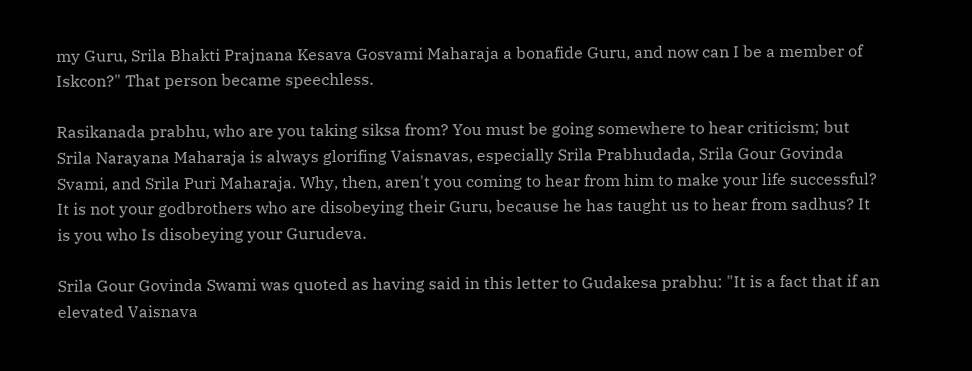my Guru, Srila Bhakti Prajnana Kesava Gosvami Maharaja a bonafide Guru, and now can I be a member of Iskcon?" That person became speechless.

Rasikanada prabhu, who are you taking siksa from? You must be going somewhere to hear criticism; but Srila Narayana Maharaja is always glorifing Vaisnavas, especially Srila Prabhudada, Srila Gour Govinda Svami, and Srila Puri Maharaja. Why, then, aren't you coming to hear from him to make your life successful? It is not your godbrothers who are disobeying their Guru, because he has taught us to hear from sadhus? It is you who Is disobeying your Gurudeva.

Srila Gour Govinda Swami was quoted as having said in this letter to Gudakesa prabhu: "It is a fact that if an elevated Vaisnava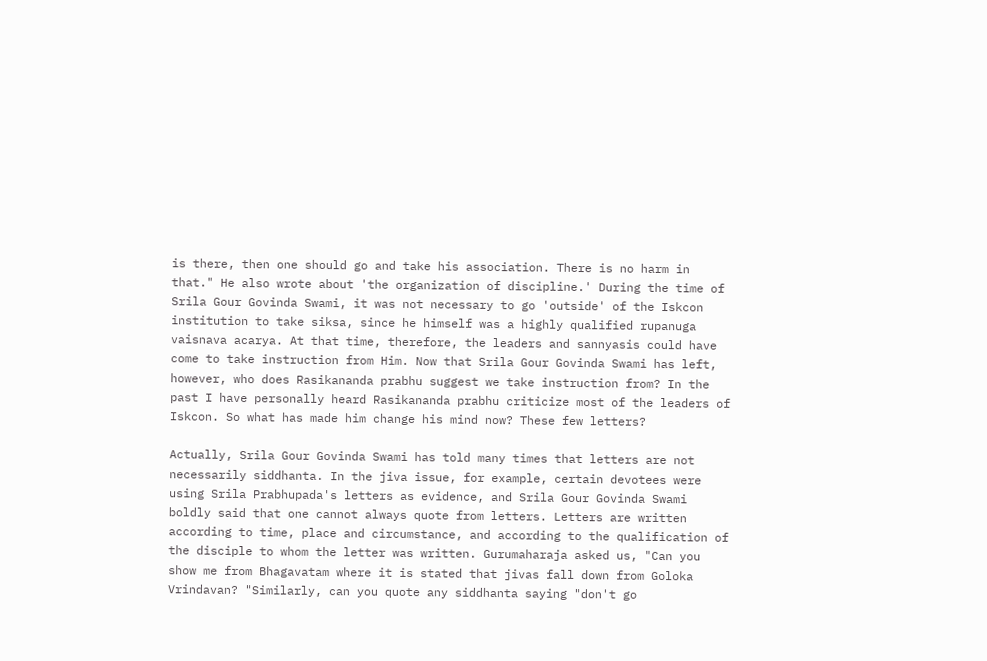is there, then one should go and take his association. There is no harm in that." He also wrote about 'the organization of discipline.' During the time of Srila Gour Govinda Swami, it was not necessary to go 'outside' of the Iskcon institution to take siksa, since he himself was a highly qualified rupanuga vaisnava acarya. At that time, therefore, the leaders and sannyasis could have come to take instruction from Him. Now that Srila Gour Govinda Swami has left, however, who does Rasikananda prabhu suggest we take instruction from? In the past I have personally heard Rasikananda prabhu criticize most of the leaders of Iskcon. So what has made him change his mind now? These few letters?

Actually, Srila Gour Govinda Swami has told many times that letters are not necessarily siddhanta. In the jiva issue, for example, certain devotees were using Srila Prabhupada's letters as evidence, and Srila Gour Govinda Swami boldly said that one cannot always quote from letters. Letters are written according to time, place and circumstance, and according to the qualification of the disciple to whom the letter was written. Gurumaharaja asked us, "Can you show me from Bhagavatam where it is stated that jivas fall down from Goloka Vrindavan? "Similarly, can you quote any siddhanta saying "don't go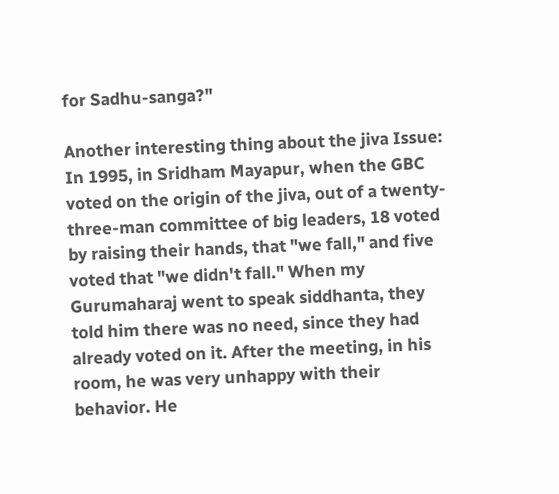for Sadhu-sanga?"

Another interesting thing about the jiva Issue: In 1995, in Sridham Mayapur, when the GBC voted on the origin of the jiva, out of a twenty-three-man committee of big leaders, 18 voted by raising their hands, that "we fall," and five voted that "we didn't fall." When my Gurumaharaj went to speak siddhanta, they told him there was no need, since they had already voted on it. After the meeting, in his room, he was very unhappy with their behavior. He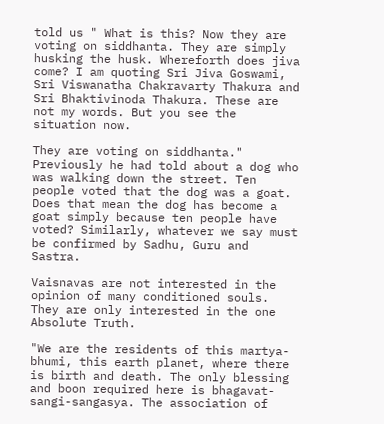told us " What is this? Now they are voting on siddhanta. They are simply husking the husk. Whereforth does jiva come? I am quoting Sri Jiva Goswami, Sri Viswanatha Chakravarty Thakura and Sri Bhaktivinoda Thakura. These are not my words. But you see the situation now.

They are voting on siddhanta." Previously he had told about a dog who was walking down the street. Ten people voted that the dog was a goat. Does that mean the dog has become a goat simply because ten people have voted? Similarly, whatever we say must be confirmed by Sadhu, Guru and Sastra.

Vaisnavas are not interested in the opinion of many conditioned souls. They are only interested in the one Absolute Truth.

"We are the residents of this martya-bhumi, this earth planet, where there is birth and death. The only blessing and boon required here is bhagavat-sangi-sangasya. The association of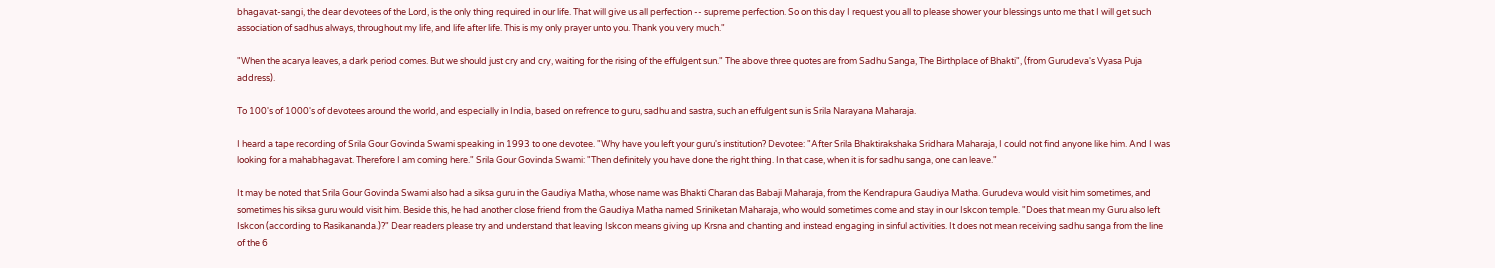bhagavat-sangi, the dear devotees of the Lord, is the only thing required in our life. That will give us all perfection -- supreme perfection. So on this day I request you all to please shower your blessings unto me that I will get such association of sadhus always, throughout my life, and life after life. This is my only prayer unto you. Thank you very much."

"When the acarya leaves, a dark period comes. But we should just cry and cry, waiting for the rising of the effulgent sun." The above three quotes are from Sadhu Sanga, The Birthplace of Bhakti", (from Gurudeva's Vyasa Puja address).

To 100's of 1000's of devotees around the world, and especially in India, based on refrence to guru, sadhu and sastra, such an effulgent sun is Srila Narayana Maharaja.

I heard a tape recording of Srila Gour Govinda Swami speaking in 1993 to one devotee. "Why have you left your guru's institution? Devotee: "After Srila Bhaktirakshaka Sridhara Maharaja, I could not find anyone like him. And I was looking for a mahabhagavat. Therefore I am coming here." Srila Gour Govinda Swami: "Then definitely you have done the right thing. In that case, when it is for sadhu sanga, one can leave."

It may be noted that Srila Gour Govinda Swami also had a siksa guru in the Gaudiya Matha, whose name was Bhakti Charan das Babaji Maharaja, from the Kendrapura Gaudiya Matha. Gurudeva would visit him sometimes, and sometimes his siksa guru would visit him. Beside this, he had another close friend from the Gaudiya Matha named Sriniketan Maharaja, who would sometimes come and stay in our Iskcon temple. "Does that mean my Guru also left Iskcon (according to Rasikananda.)?" Dear readers please try and understand that leaving Iskcon means giving up Krsna and chanting and instead engaging in sinful activities. It does not mean receiving sadhu sanga from the line of the 6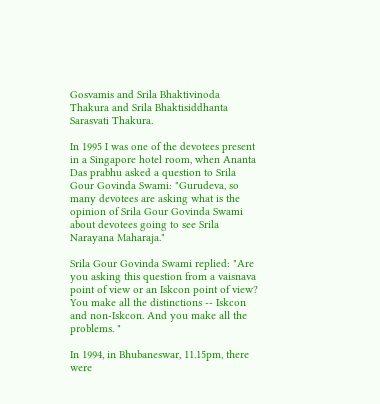Gosvamis and Srila Bhaktivinoda Thakura and Srila Bhaktisiddhanta Sarasvati Thakura.

In 1995 I was one of the devotees present in a Singapore hotel room, when Ananta Das prabhu asked a question to Srila Gour Govinda Swami: "Gurudeva, so many devotees are asking what is the opinion of Srila Gour Govinda Swami about devotees going to see Srila Narayana Maharaja."

Srila Gour Govinda Swami replied: "Are you asking this question from a vaisnava point of view or an Iskcon point of view? You make all the distinctions -- Iskcon and non-Iskcon. And you make all the problems. "

In 1994, in Bhubaneswar, 11.15pm, there were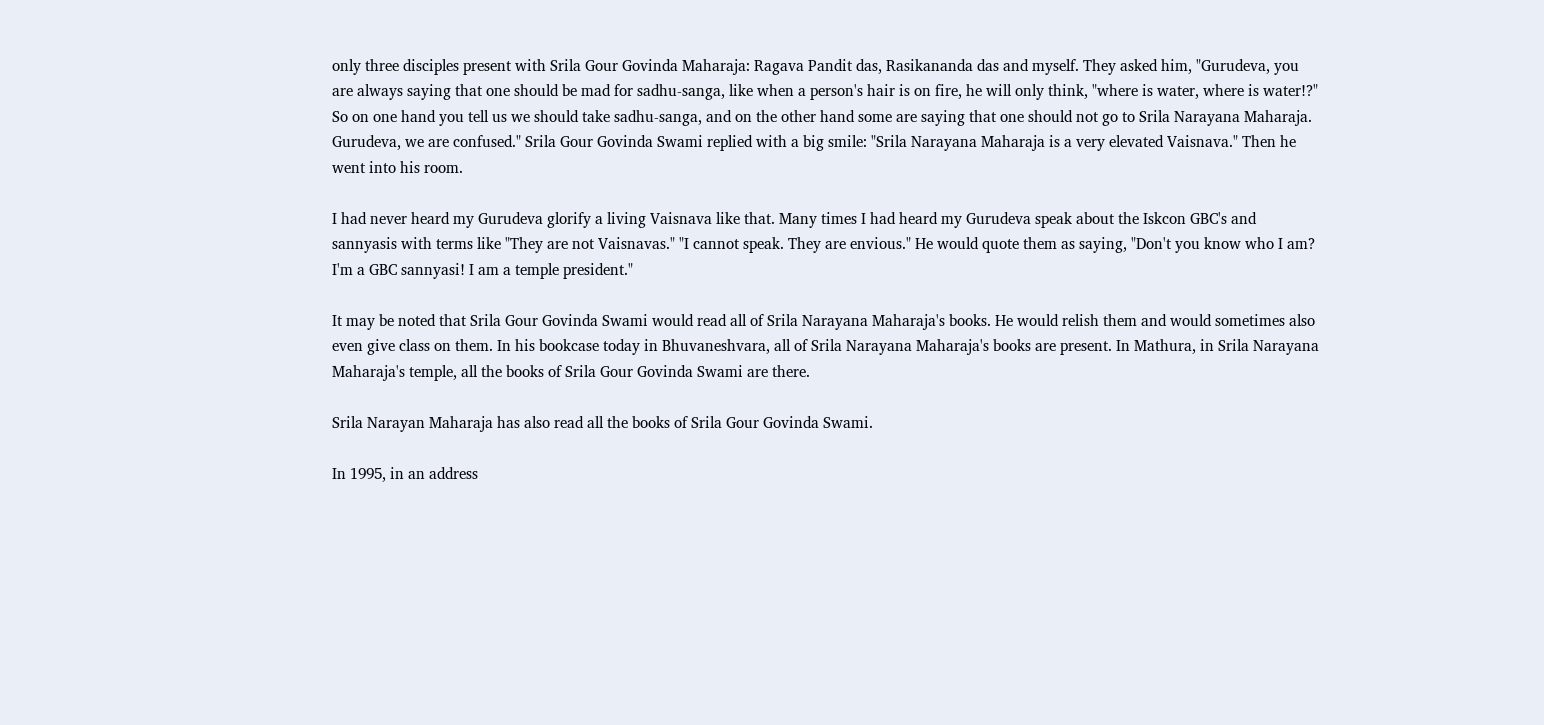only three disciples present with Srila Gour Govinda Maharaja: Ragava Pandit das, Rasikananda das and myself. They asked him, "Gurudeva, you are always saying that one should be mad for sadhu-sanga, like when a person's hair is on fire, he will only think, "where is water, where is water!?" So on one hand you tell us we should take sadhu-sanga, and on the other hand some are saying that one should not go to Srila Narayana Maharaja. Gurudeva, we are confused." Srila Gour Govinda Swami replied with a big smile: "Srila Narayana Maharaja is a very elevated Vaisnava." Then he went into his room.

I had never heard my Gurudeva glorify a living Vaisnava like that. Many times I had heard my Gurudeva speak about the Iskcon GBC's and sannyasis with terms like "They are not Vaisnavas." "I cannot speak. They are envious." He would quote them as saying, "Don't you know who I am? I'm a GBC sannyasi! I am a temple president."

It may be noted that Srila Gour Govinda Swami would read all of Srila Narayana Maharaja's books. He would relish them and would sometimes also even give class on them. In his bookcase today in Bhuvaneshvara, all of Srila Narayana Maharaja's books are present. In Mathura, in Srila Narayana Maharaja's temple, all the books of Srila Gour Govinda Swami are there.

Srila Narayan Maharaja has also read all the books of Srila Gour Govinda Swami.

In 1995, in an address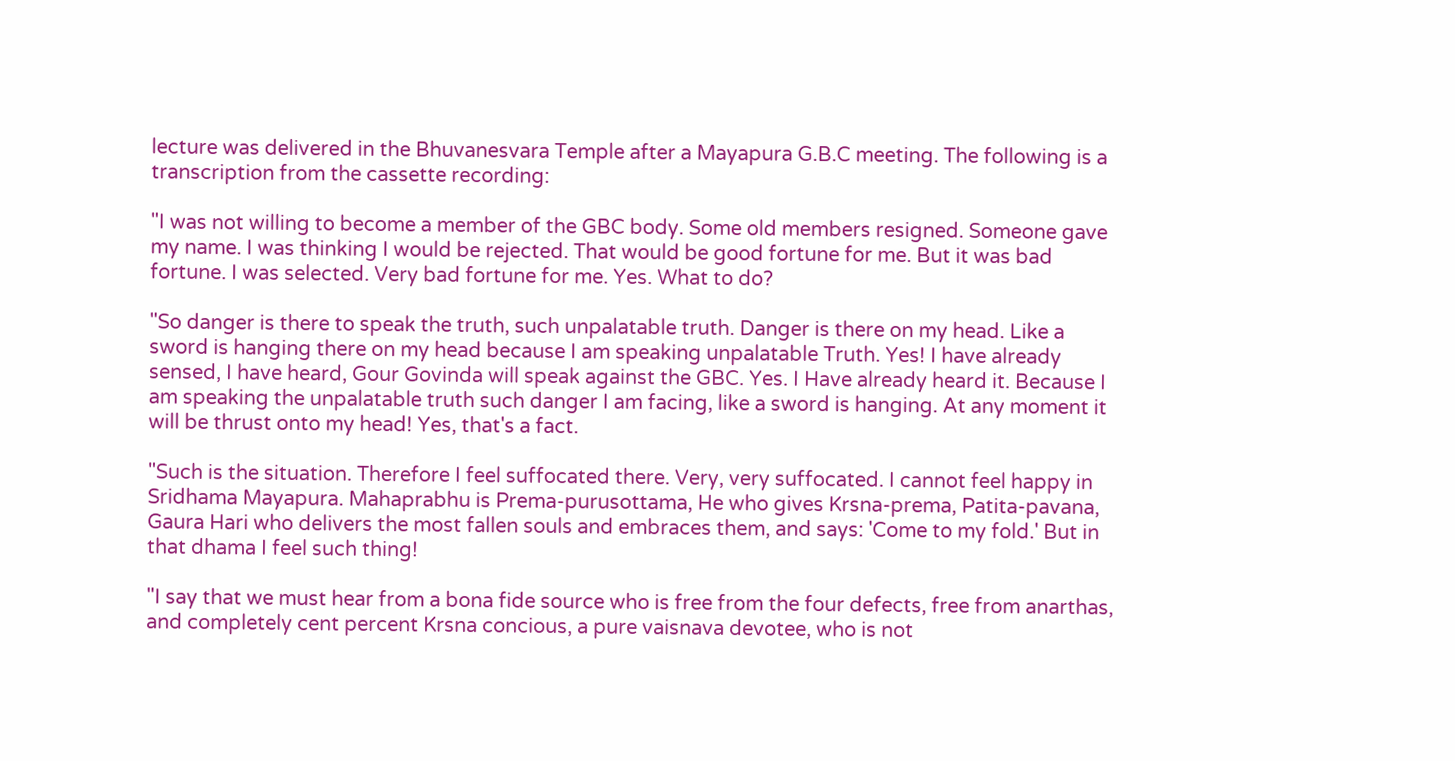lecture was delivered in the Bhuvanesvara Temple after a Mayapura G.B.C meeting. The following is a transcription from the cassette recording:

"I was not willing to become a member of the GBC body. Some old members resigned. Someone gave my name. I was thinking I would be rejected. That would be good fortune for me. But it was bad fortune. I was selected. Very bad fortune for me. Yes. What to do?

"So danger is there to speak the truth, such unpalatable truth. Danger is there on my head. Like a sword is hanging there on my head because I am speaking unpalatable Truth. Yes! I have already sensed, I have heard, Gour Govinda will speak against the GBC. Yes. I Have already heard it. Because I am speaking the unpalatable truth such danger I am facing, like a sword is hanging. At any moment it will be thrust onto my head! Yes, that's a fact.

"Such is the situation. Therefore I feel suffocated there. Very, very suffocated. I cannot feel happy in Sridhama Mayapura. Mahaprabhu is Prema-purusottama, He who gives Krsna-prema, Patita-pavana, Gaura Hari who delivers the most fallen souls and embraces them, and says: 'Come to my fold.' But in that dhama I feel such thing!

"I say that we must hear from a bona fide source who is free from the four defects, free from anarthas, and completely cent percent Krsna concious, a pure vaisnava devotee, who is not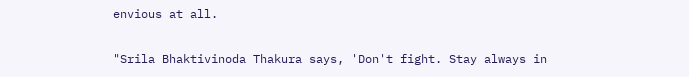envious at all.

"Srila Bhaktivinoda Thakura says, 'Don't fight. Stay always in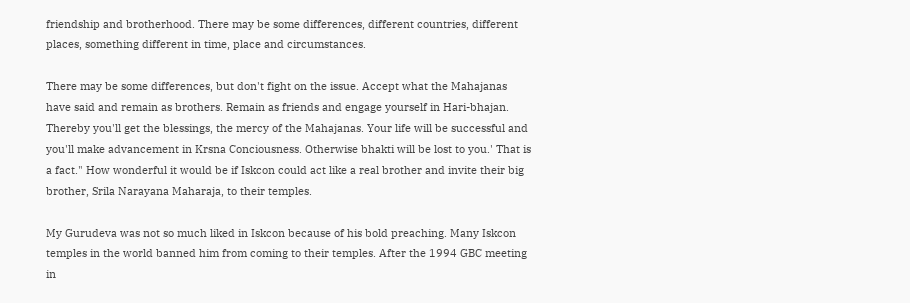friendship and brotherhood. There may be some differences, different countries, different places, something different in time, place and circumstances.

There may be some differences, but don't fight on the issue. Accept what the Mahajanas have said and remain as brothers. Remain as friends and engage yourself in Hari-bhajan. Thereby you'll get the blessings, the mercy of the Mahajanas. Your life will be successful and you'll make advancement in Krsna Conciousness. Otherwise bhakti will be lost to you.' That is a fact." How wonderful it would be if Iskcon could act like a real brother and invite their big brother, Srila Narayana Maharaja, to their temples.

My Gurudeva was not so much liked in Iskcon because of his bold preaching. Many Iskcon temples in the world banned him from coming to their temples. After the 1994 GBC meeting in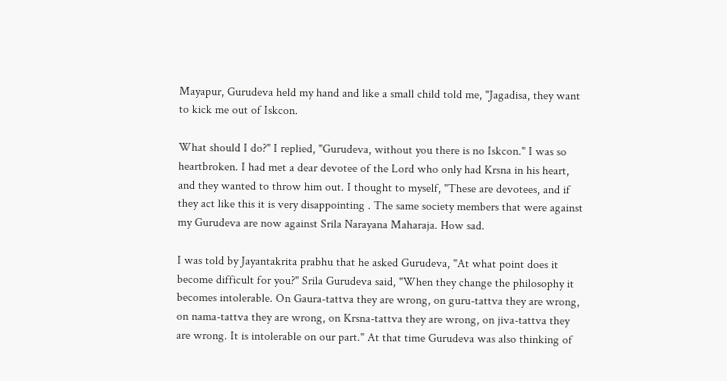Mayapur, Gurudeva held my hand and like a small child told me, "Jagadisa, they want to kick me out of Iskcon.

What should I do?" I replied, "Gurudeva, without you there is no Iskcon." I was so heartbroken. I had met a dear devotee of the Lord who only had Krsna in his heart, and they wanted to throw him out. I thought to myself, "These are devotees, and if they act like this it is very disappointing . The same society members that were against my Gurudeva are now against Srila Narayana Maharaja. How sad.

I was told by Jayantakrita prabhu that he asked Gurudeva, "At what point does it become difficult for you?" Srila Gurudeva said, "When they change the philosophy it becomes intolerable. On Gaura-tattva they are wrong, on guru-tattva they are wrong, on nama-tattva they are wrong, on Krsna-tattva they are wrong, on jiva-tattva they are wrong. It is intolerable on our part." At that time Gurudeva was also thinking of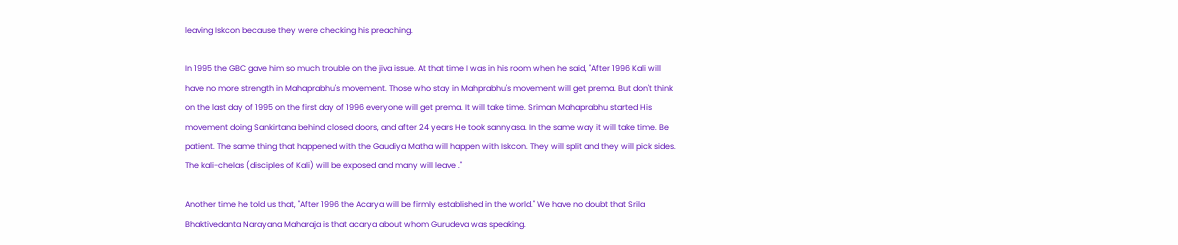leaving Iskcon because they were checking his preaching.

In 1995 the GBC gave him so much trouble on the jiva issue. At that time I was in his room when he said, "After 1996 Kali will have no more strength in Mahaprabhu's movement. Those who stay in Mahprabhu's movement will get prema. But don't think on the last day of 1995 on the first day of 1996 everyone will get prema. It will take time. Sriman Mahaprabhu started His movement doing Sankirtana behind closed doors, and after 24 years He took sannyasa. In the same way it will take time. Be patient. The same thing that happened with the Gaudiya Matha will happen with Iskcon. They will split and they will pick sides. The kali-chelas (disciples of Kali) will be exposed and many will leave ."

Another time he told us that, "After 1996 the Acarya will be firmly established in the world." We have no doubt that Srila Bhaktivedanta Narayana Maharaja is that acarya about whom Gurudeva was speaking.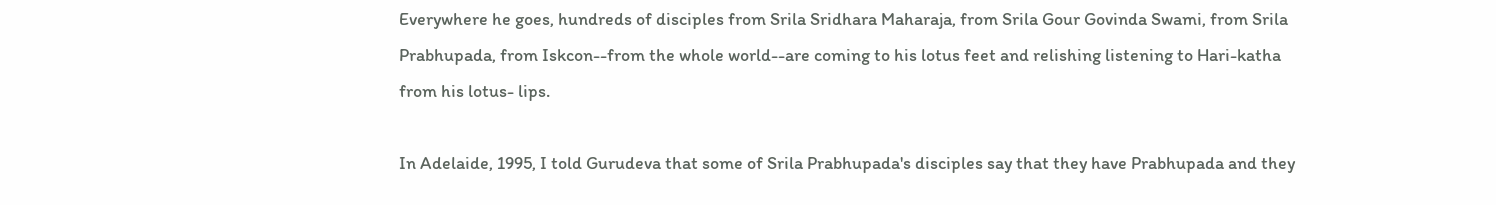Everywhere he goes, hundreds of disciples from Srila Sridhara Maharaja, from Srila Gour Govinda Swami, from Srila Prabhupada, from Iskcon--from the whole world--are coming to his lotus feet and relishing listening to Hari-katha from his lotus- lips.

In Adelaide, 1995, I told Gurudeva that some of Srila Prabhupada's disciples say that they have Prabhupada and they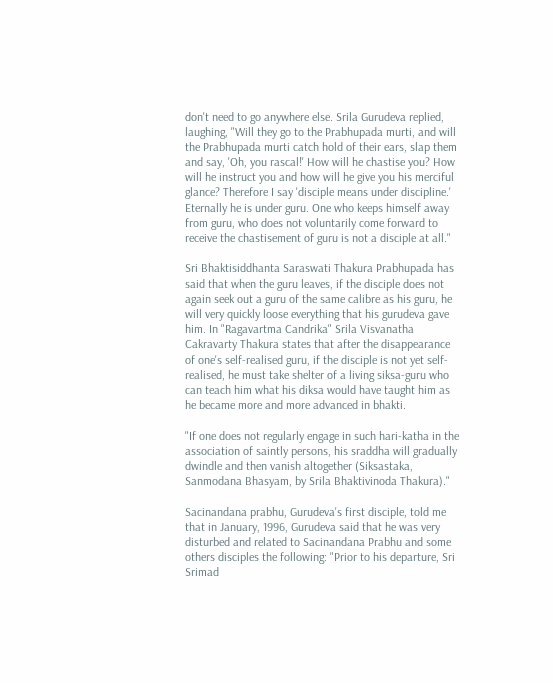don't need to go anywhere else. Srila Gurudeva replied, laughing, "Will they go to the Prabhupada murti, and will the Prabhupada murti catch hold of their ears, slap them and say, 'Oh, you rascal!' How will he chastise you? How will he instruct you and how will he give you his merciful glance? Therefore I say 'disciple means under discipline.' Eternally he is under guru. One who keeps himself away from guru, who does not voluntarily come forward to receive the chastisement of guru is not a disciple at all."

Sri Bhaktisiddhanta Saraswati Thakura Prabhupada has said that when the guru leaves, if the disciple does not again seek out a guru of the same calibre as his guru, he will very quickly loose everything that his gurudeva gave him. In "Ragavartma Candrika" Srila Visvanatha Cakravarty Thakura states that after the disappearance of one's self-realised guru, if the disciple is not yet self-realised, he must take shelter of a living siksa-guru who can teach him what his diksa would have taught him as he became more and more advanced in bhakti.

"If one does not regularly engage in such hari-katha in the association of saintly persons, his sraddha will gradually dwindle and then vanish altogether (Siksastaka, Sanmodana Bhasyam, by Srila Bhaktivinoda Thakura)."

Sacinandana prabhu, Gurudeva's first disciple, told me that in January, 1996, Gurudeva said that he was very disturbed and related to Sacinandana Prabhu and some others disciples the following: "Prior to his departure, Sri Srimad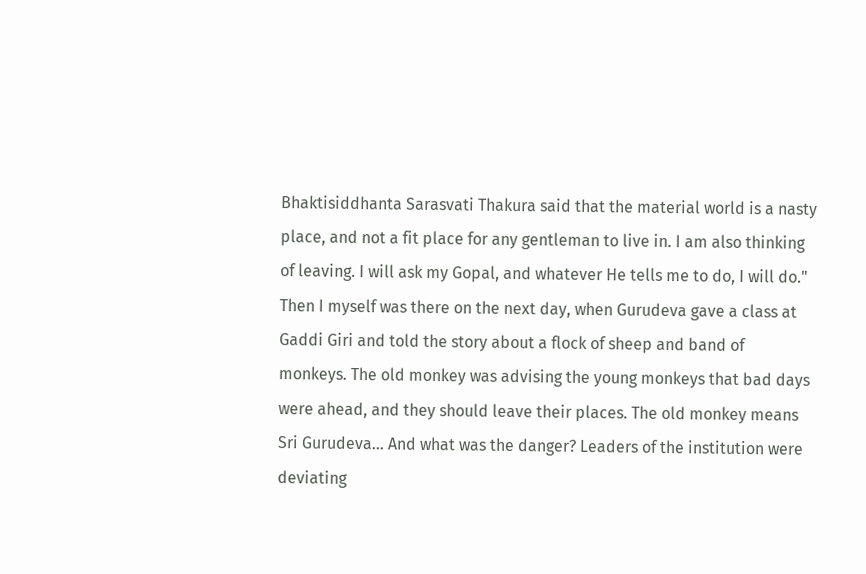Bhaktisiddhanta Sarasvati Thakura said that the material world is a nasty place, and not a fit place for any gentleman to live in. I am also thinking of leaving. I will ask my Gopal, and whatever He tells me to do, I will do." Then I myself was there on the next day, when Gurudeva gave a class at Gaddi Giri and told the story about a flock of sheep and band of monkeys. The old monkey was advising the young monkeys that bad days were ahead, and they should leave their places. The old monkey means Sri Gurudeva... And what was the danger? Leaders of the institution were deviating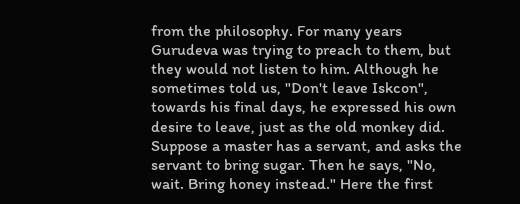from the philosophy. For many years Gurudeva was trying to preach to them, but they would not listen to him. Although he sometimes told us, "Don't leave Iskcon", towards his final days, he expressed his own desire to leave, just as the old monkey did. Suppose a master has a servant, and asks the servant to bring sugar. Then he says, "No, wait. Bring honey instead." Here the first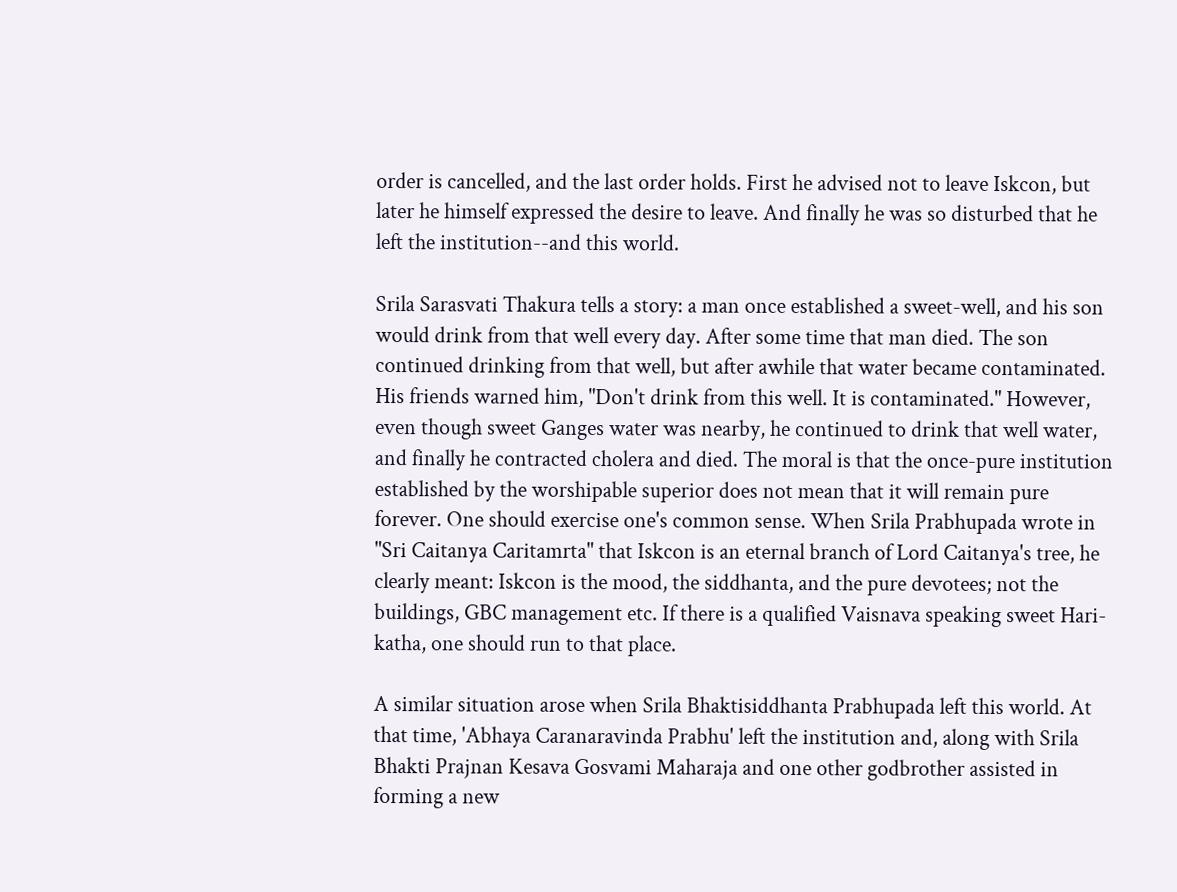order is cancelled, and the last order holds. First he advised not to leave Iskcon, but later he himself expressed the desire to leave. And finally he was so disturbed that he left the institution--and this world.

Srila Sarasvati Thakura tells a story: a man once established a sweet-well, and his son would drink from that well every day. After some time that man died. The son continued drinking from that well, but after awhile that water became contaminated. His friends warned him, "Don't drink from this well. It is contaminated." However, even though sweet Ganges water was nearby, he continued to drink that well water, and finally he contracted cholera and died. The moral is that the once-pure institution established by the worshipable superior does not mean that it will remain pure forever. One should exercise one's common sense. When Srila Prabhupada wrote in "Sri Caitanya Caritamrta" that Iskcon is an eternal branch of Lord Caitanya's tree, he clearly meant: Iskcon is the mood, the siddhanta, and the pure devotees; not the buildings, GBC management etc. If there is a qualified Vaisnava speaking sweet Hari-katha, one should run to that place.

A similar situation arose when Srila Bhaktisiddhanta Prabhupada left this world. At that time, 'Abhaya Caranaravinda Prabhu' left the institution and, along with Srila Bhakti Prajnan Kesava Gosvami Maharaja and one other godbrother assisted in forming a new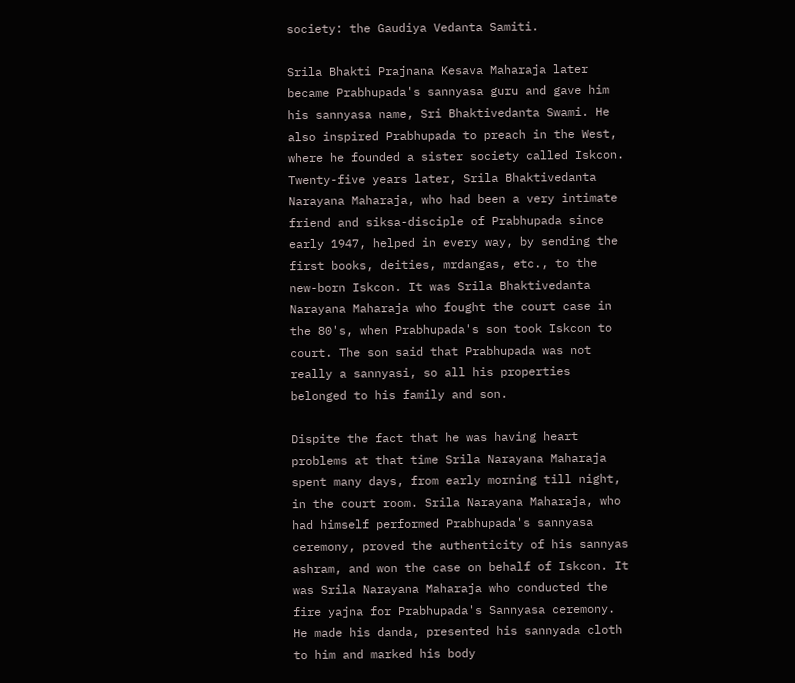society: the Gaudiya Vedanta Samiti.

Srila Bhakti Prajnana Kesava Maharaja later became Prabhupada's sannyasa guru and gave him his sannyasa name, Sri Bhaktivedanta Swami. He also inspired Prabhupada to preach in the West, where he founded a sister society called Iskcon. Twenty-five years later, Srila Bhaktivedanta Narayana Maharaja, who had been a very intimate friend and siksa-disciple of Prabhupada since early 1947, helped in every way, by sending the first books, deities, mrdangas, etc., to the new-born Iskcon. It was Srila Bhaktivedanta Narayana Maharaja who fought the court case in the 80's, when Prabhupada's son took Iskcon to court. The son said that Prabhupada was not really a sannyasi, so all his properties belonged to his family and son.

Dispite the fact that he was having heart problems at that time Srila Narayana Maharaja spent many days, from early morning till night, in the court room. Srila Narayana Maharaja, who had himself performed Prabhupada's sannyasa ceremony, proved the authenticity of his sannyas ashram, and won the case on behalf of Iskcon. It was Srila Narayana Maharaja who conducted the fire yajna for Prabhupada's Sannyasa ceremony. He made his danda, presented his sannyada cloth to him and marked his body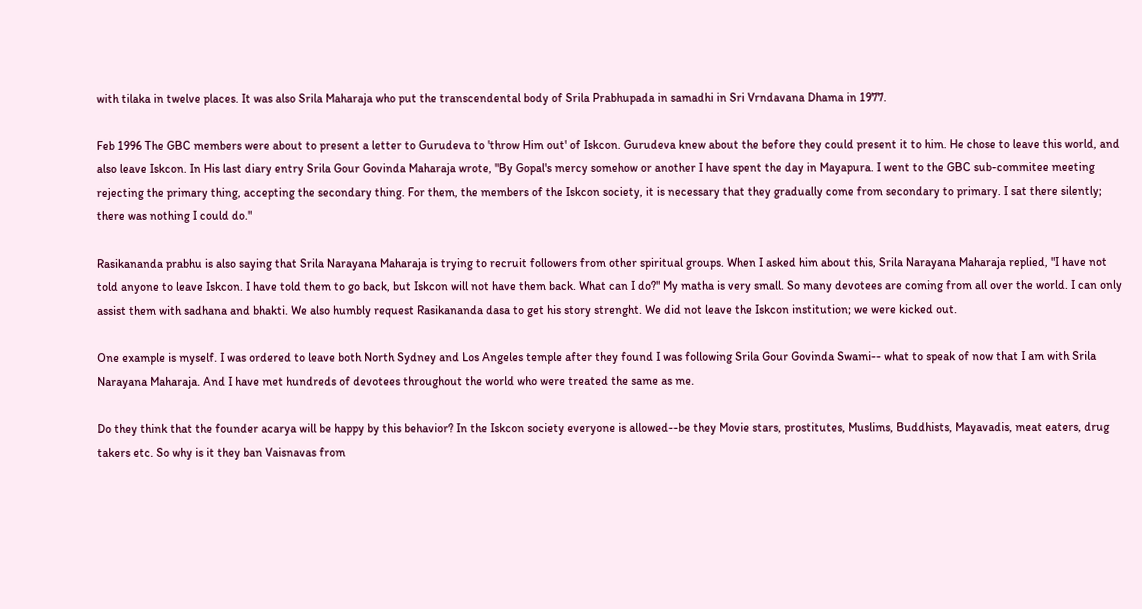with tilaka in twelve places. It was also Srila Maharaja who put the transcendental body of Srila Prabhupada in samadhi in Sri Vrndavana Dhama in 1977.

Feb 1996 The GBC members were about to present a letter to Gurudeva to 'throw Him out' of Iskcon. Gurudeva knew about the before they could present it to him. He chose to leave this world, and also leave Iskcon. In His last diary entry Srila Gour Govinda Maharaja wrote, "By Gopal's mercy somehow or another I have spent the day in Mayapura. I went to the GBC sub-commitee meeting rejecting the primary thing, accepting the secondary thing. For them, the members of the Iskcon society, it is necessary that they gradually come from secondary to primary. I sat there silently; there was nothing I could do."

Rasikananda prabhu is also saying that Srila Narayana Maharaja is trying to recruit followers from other spiritual groups. When I asked him about this, Srila Narayana Maharaja replied, "I have not told anyone to leave Iskcon. I have told them to go back, but Iskcon will not have them back. What can I do?" My matha is very small. So many devotees are coming from all over the world. I can only assist them with sadhana and bhakti. We also humbly request Rasikananda dasa to get his story strenght. We did not leave the Iskcon institution; we were kicked out.

One example is myself. I was ordered to leave both North Sydney and Los Angeles temple after they found I was following Srila Gour Govinda Swami-- what to speak of now that I am with Srila Narayana Maharaja. And I have met hundreds of devotees throughout the world who were treated the same as me.

Do they think that the founder acarya will be happy by this behavior? In the Iskcon society everyone is allowed--be they Movie stars, prostitutes, Muslims, Buddhists, Mayavadis, meat eaters, drug takers etc. So why is it they ban Vaisnavas from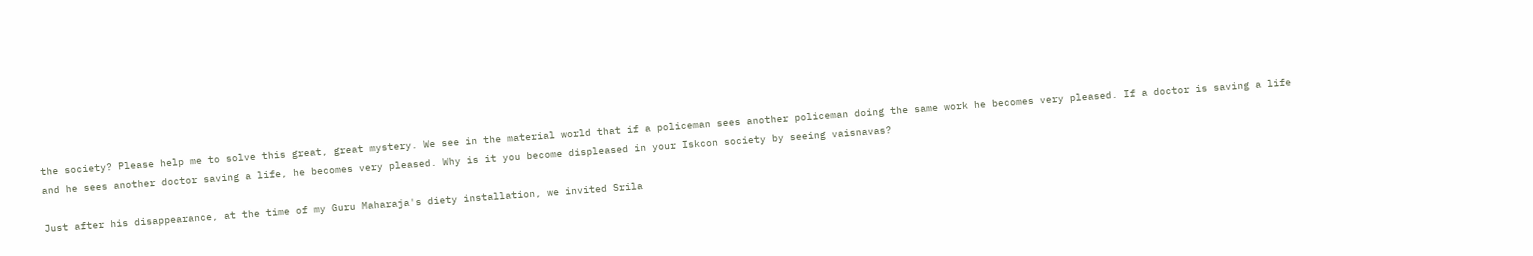the society? Please help me to solve this great, great mystery. We see in the material world that if a policeman sees another policeman doing the same work he becomes very pleased. If a doctor is saving a life and he sees another doctor saving a life, he becomes very pleased. Why is it you become displeased in your Iskcon society by seeing vaisnavas?

Just after his disappearance, at the time of my Guru Maharaja's diety installation, we invited Srila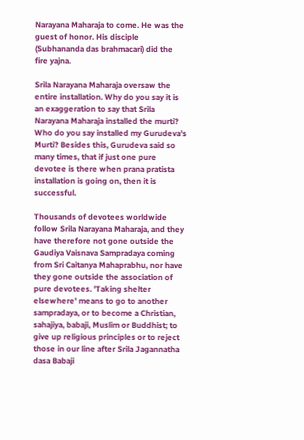Narayana Maharaja to come. He was the guest of honor. His disciple (Subhananda das brahmacari) did the fire yajna.

Srila Narayana Maharaja oversaw the entire installation. Why do you say it is an exaggeration to say that Srila Narayana Maharaja installed the murti? Who do you say installed my Gurudeva's Murti? Besides this, Gurudeva said so many times, that if just one pure devotee is there when prana pratista installation is going on, then it is successful.

Thousands of devotees worldwide follow Srila Narayana Maharaja, and they have therefore not gone outside the Gaudiya Vaisnava Sampradaya coming from Sri Caitanya Mahaprabhu, nor have they gone outside the association of pure devotees. 'Taking shelter elsewhere' means to go to another sampradaya, or to become a Christian, sahajiya, babaji, Muslim or Buddhist; to give up religious principles or to reject those in our line after Srila Jagannatha dasa Babaji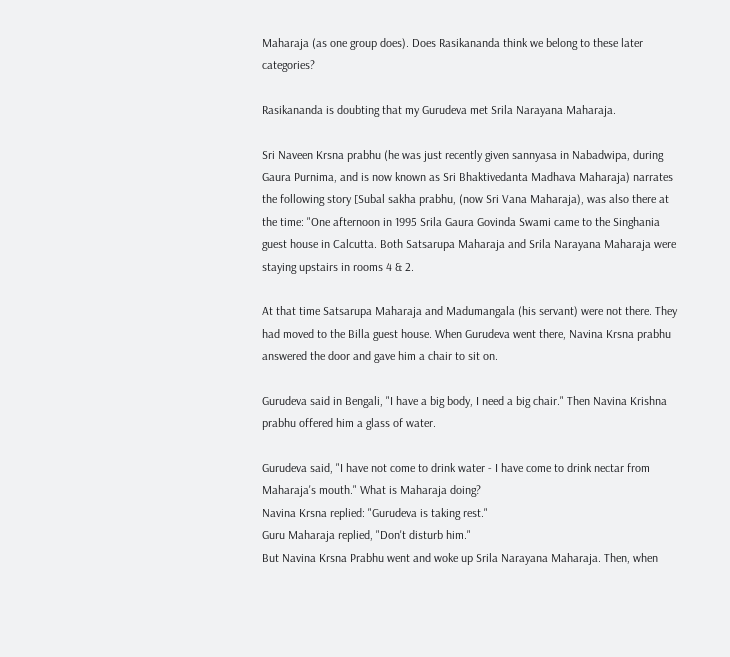Maharaja (as one group does). Does Rasikananda think we belong to these later categories?

Rasikananda is doubting that my Gurudeva met Srila Narayana Maharaja.

Sri Naveen Krsna prabhu (he was just recently given sannyasa in Nabadwipa, during Gaura Purnima, and is now known as Sri Bhaktivedanta Madhava Maharaja) narrates the following story [Subal sakha prabhu, (now Sri Vana Maharaja), was also there at the time: "One afternoon in 1995 Srila Gaura Govinda Swami came to the Singhania guest house in Calcutta. Both Satsarupa Maharaja and Srila Narayana Maharaja were staying upstairs in rooms 4 & 2.

At that time Satsarupa Maharaja and Madumangala (his servant) were not there. They had moved to the Billa guest house. When Gurudeva went there, Navina Krsna prabhu answered the door and gave him a chair to sit on.

Gurudeva said in Bengali, "I have a big body, I need a big chair." Then Navina Krishna prabhu offered him a glass of water.

Gurudeva said, "I have not come to drink water - I have come to drink nectar from Maharaja's mouth." What is Maharaja doing?
Navina Krsna replied: "Gurudeva is taking rest."
Guru Maharaja replied, "Don't disturb him."
But Navina Krsna Prabhu went and woke up Srila Narayana Maharaja. Then, when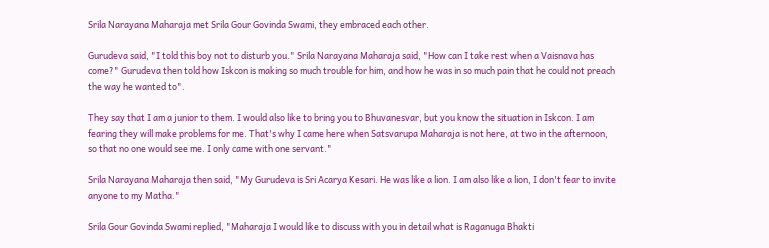Srila Narayana Maharaja met Srila Gour Govinda Swami, they embraced each other.

Gurudeva said, "I told this boy not to disturb you." Srila Narayana Maharaja said, "How can I take rest when a Vaisnava has come?" Gurudeva then told how Iskcon is making so much trouble for him, and how he was in so much pain that he could not preach the way he wanted to".

They say that I am a junior to them. I would also like to bring you to Bhuvanesvar, but you know the situation in Iskcon. I am fearing they will make problems for me. That's why I came here when Satsvarupa Maharaja is not here, at two in the afternoon, so that no one would see me. I only came with one servant."

Srila Narayana Maharaja then said, "My Gurudeva is Sri Acarya Kesari. He was like a lion. I am also like a lion, I don't fear to invite anyone to my Matha."

Srila Gour Govinda Swami replied, "Maharaja I would like to discuss with you in detail what is Raganuga Bhakti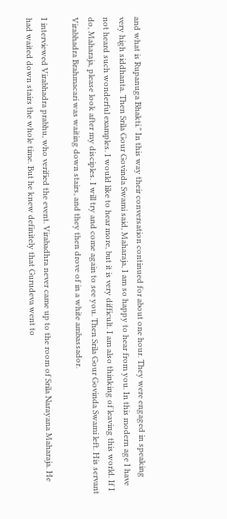and what is Rupanuga Bhakti." In this way their conversation continued for about one hour. They were engaged in speaking very high siddhanta. Then Srila Gour Govinda Swami said, Maharaja, I am so happy to hear from you. In this modern age I have not heard such wonderful examples. I would like to hear more, but it is very difficult. I am also thinking of leaving this world. If I do, Maharaja, please look after my disciples. I will try and come again to see you. Then Srila Gour Govinda Swami left. His servant Virabhadra Brahmacari was waiting down stairs, and they then drove of in a white ambassador.

I interviewed Virabhadra prabhu, who verified the event. Virabadhra never came up to the room of Srila Narayana Maharaja. He had waited down stairs the whole time. But he knew definitely that Gurudeva went to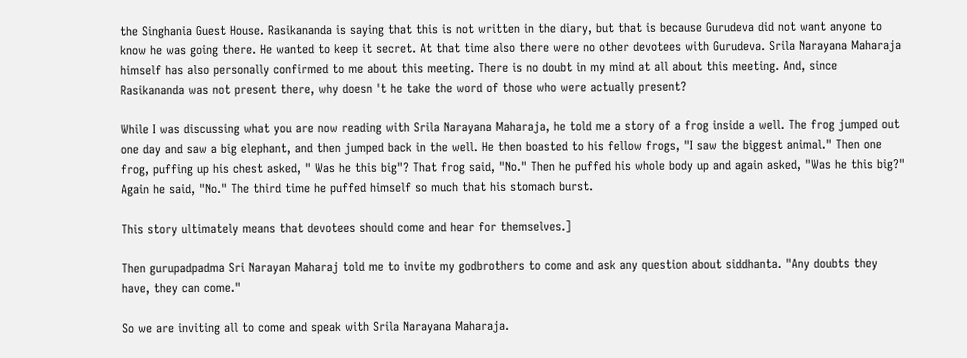the Singhania Guest House. Rasikananda is saying that this is not written in the diary, but that is because Gurudeva did not want anyone to know he was going there. He wanted to keep it secret. At that time also there were no other devotees with Gurudeva. Srila Narayana Maharaja himself has also personally confirmed to me about this meeting. There is no doubt in my mind at all about this meeting. And, since Rasikananda was not present there, why doesn 't he take the word of those who were actually present?

While I was discussing what you are now reading with Srila Narayana Maharaja, he told me a story of a frog inside a well. The frog jumped out one day and saw a big elephant, and then jumped back in the well. He then boasted to his fellow frogs, "I saw the biggest animal." Then one frog, puffing up his chest asked, " Was he this big"? That frog said, "No." Then he puffed his whole body up and again asked, "Was he this big?" Again he said, "No." The third time he puffed himself so much that his stomach burst.

This story ultimately means that devotees should come and hear for themselves.]

Then gurupadpadma Sri Narayan Maharaj told me to invite my godbrothers to come and ask any question about siddhanta. "Any doubts they have, they can come."

So we are inviting all to come and speak with Srila Narayana Maharaja.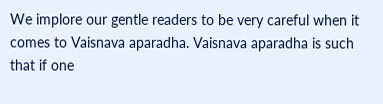We implore our gentle readers to be very careful when it comes to Vaisnava aparadha. Vaisnava aparadha is such that if one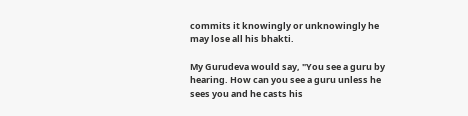commits it knowingly or unknowingly he may lose all his bhakti.

My Gurudeva would say, "You see a guru by hearing. How can you see a guru unless he sees you and he casts his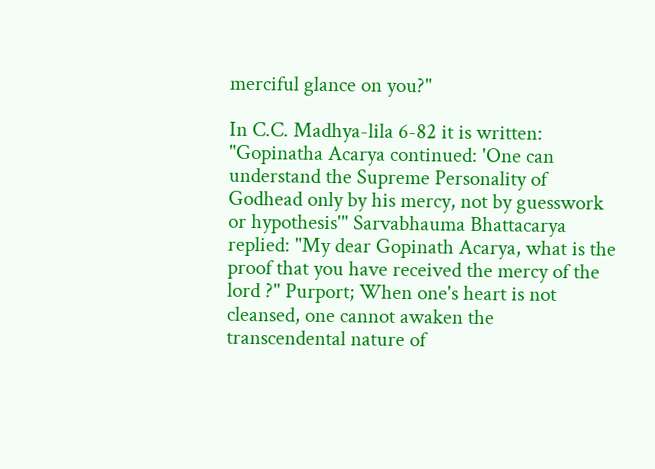merciful glance on you?"

In C.C. Madhya-lila 6-82 it is written: "Gopinatha Acarya continued: 'One can understand the Supreme Personality of Godhead only by his mercy, not by guesswork or hypothesis'" Sarvabhauma Bhattacarya replied: "My dear Gopinath Acarya, what is the proof that you have received the mercy of the lord ?" Purport; When one's heart is not cleansed, one cannot awaken the transcendental nature of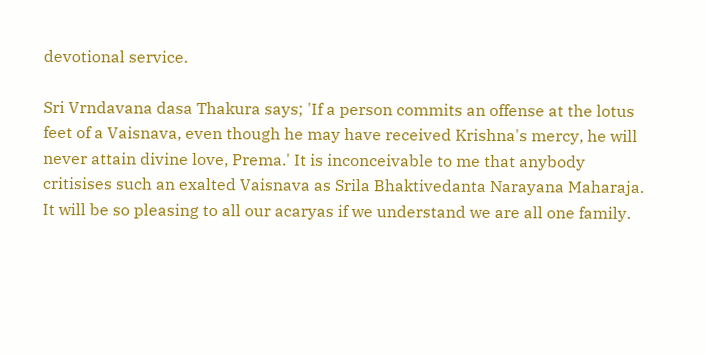devotional service.

Sri Vrndavana dasa Thakura says; 'If a person commits an offense at the lotus feet of a Vaisnava, even though he may have received Krishna's mercy, he will never attain divine love, Prema.' It is inconceivable to me that anybody critisises such an exalted Vaisnava as Srila Bhaktivedanta Narayana Maharaja. It will be so pleasing to all our acaryas if we understand we are all one family.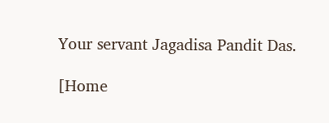Your servant Jagadisa Pandit Das.

[Home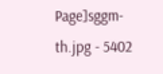Page]sggm-th.jpg - 5402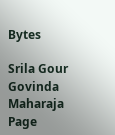Bytes

Srila Gour Govinda
Maharaja Page